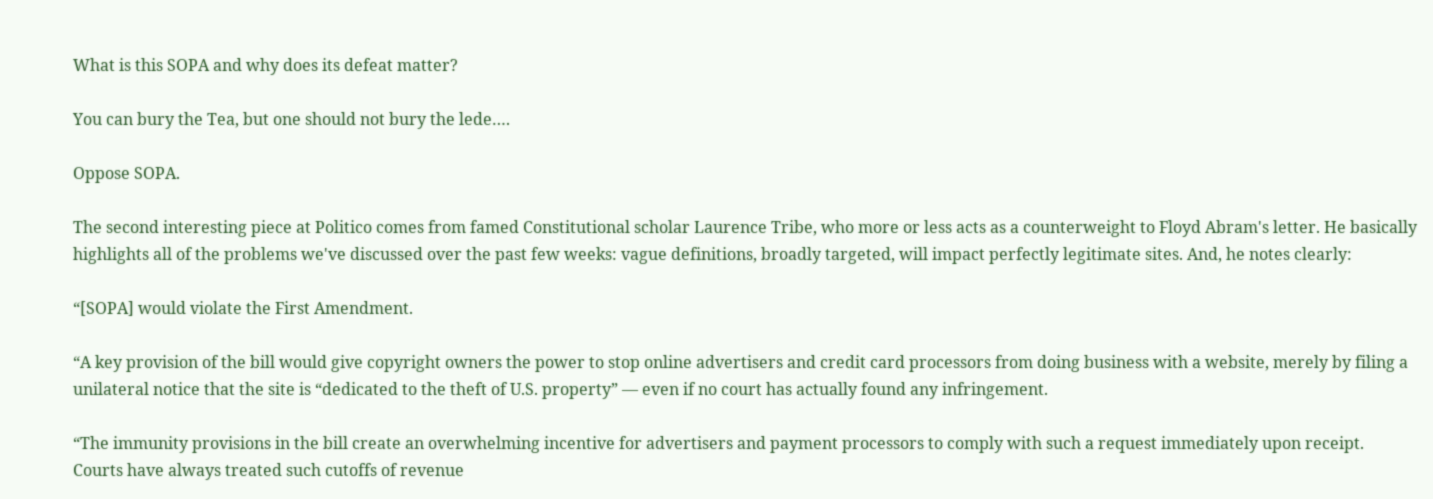What is this SOPA and why does its defeat matter?

You can bury the Tea, but one should not bury the lede….

Oppose SOPA.

The second interesting piece at Politico comes from famed Constitutional scholar Laurence Tribe, who more or less acts as a counterweight to Floyd Abram's letter. He basically highlights all of the problems we've discussed over the past few weeks: vague definitions, broadly targeted, will impact perfectly legitimate sites. And, he notes clearly:

“[SOPA] would violate the First Amendment.

“A key provision of the bill would give copyright owners the power to stop online advertisers and credit card processors from doing business with a website, merely by filing a unilateral notice that the site is “dedicated to the theft of U.S. property” — even if no court has actually found any infringement.

“The immunity provisions in the bill create an overwhelming incentive for advertisers and payment processors to comply with such a request immediately upon receipt. Courts have always treated such cutoffs of revenue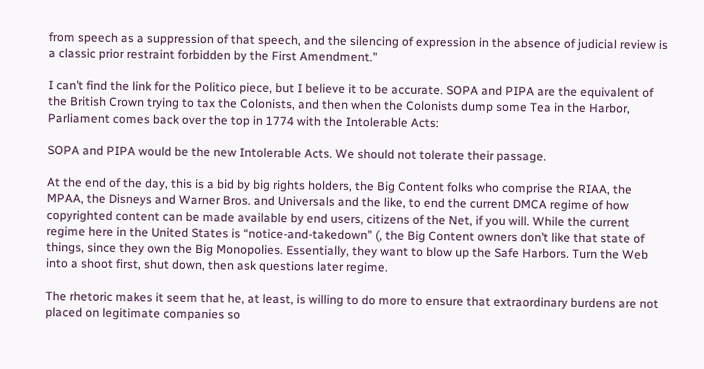from speech as a suppression of that speech, and the silencing of expression in the absence of judicial review is a classic prior restraint forbidden by the First Amendment.”

I can’t find the link for the Politico piece, but I believe it to be accurate. SOPA and PIPA are the equivalent of the British Crown trying to tax the Colonists, and then when the Colonists dump some Tea in the Harbor, Parliament comes back over the top in 1774 with the Intolerable Acts:

SOPA and PIPA would be the new Intolerable Acts. We should not tolerate their passage.

At the end of the day, this is a bid by big rights holders, the Big Content folks who comprise the RIAA, the MPAA, the Disneys and Warner Bros. and Universals and the like, to end the current DMCA regime of how copyrighted content can be made available by end users, citizens of the Net, if you will. While the current regime here in the United States is “notice-and-takedown” (, the Big Content owners don’t like that state of things, since they own the Big Monopolies. Essentially, they want to blow up the Safe Harbors. Turn the Web into a shoot first, shut down, then ask questions later regime.

The rhetoric makes it seem that he, at least, is willing to do more to ensure that extraordinary burdens are not placed on legitimate companies so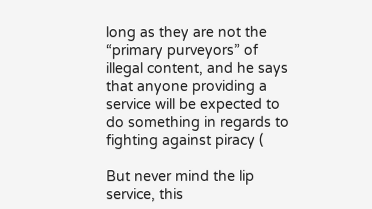long as they are not the “primary purveyors” of illegal content, and he says that anyone providing a service will be expected to do something in regards to fighting against piracy (

But never mind the lip service, this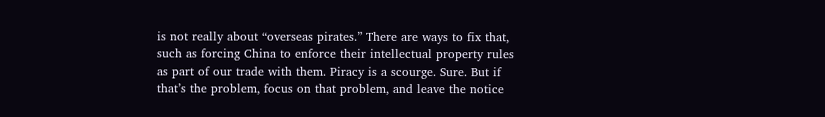is not really about “overseas pirates.” There are ways to fix that, such as forcing China to enforce their intellectual property rules as part of our trade with them. Piracy is a scourge. Sure. But if that’s the problem, focus on that problem, and leave the notice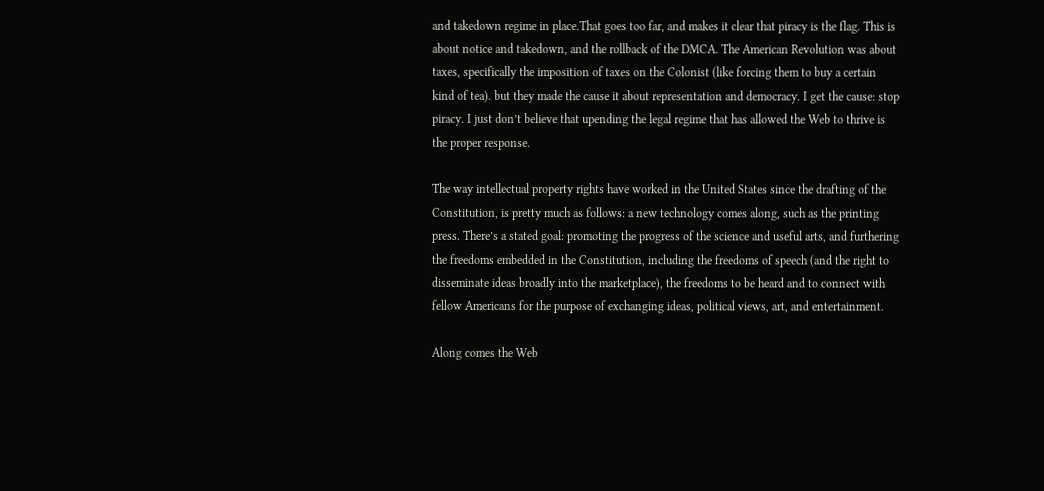and takedown regime in place.That goes too far, and makes it clear that piracy is the flag. This is about notice and takedown, and the rollback of the DMCA. The American Revolution was about taxes, specifically the imposition of taxes on the Colonist (like forcing them to buy a certain kind of tea). but they made the cause it about representation and democracy. I get the cause: stop piracy. I just don’t believe that upending the legal regime that has allowed the Web to thrive is the proper response.

The way intellectual property rights have worked in the United States since the drafting of the Constitution, is pretty much as follows: a new technology comes along, such as the printing press. There’s a stated goal: promoting the progress of the science and useful arts, and furthering the freedoms embedded in the Constitution, including the freedoms of speech (and the right to disseminate ideas broadly into the marketplace), the freedoms to be heard and to connect with fellow Americans for the purpose of exchanging ideas, political views, art, and entertainment.

Along comes the Web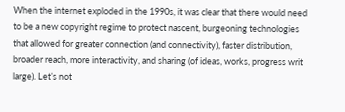When the internet exploded in the 1990s, it was clear that there would need to be a new copyright regime to protect nascent, burgeoning technologies that allowed for greater connection (and connectivity), faster distribution, broader reach, more interactivity, and sharing (of ideas, works, progress writ large). Let’s not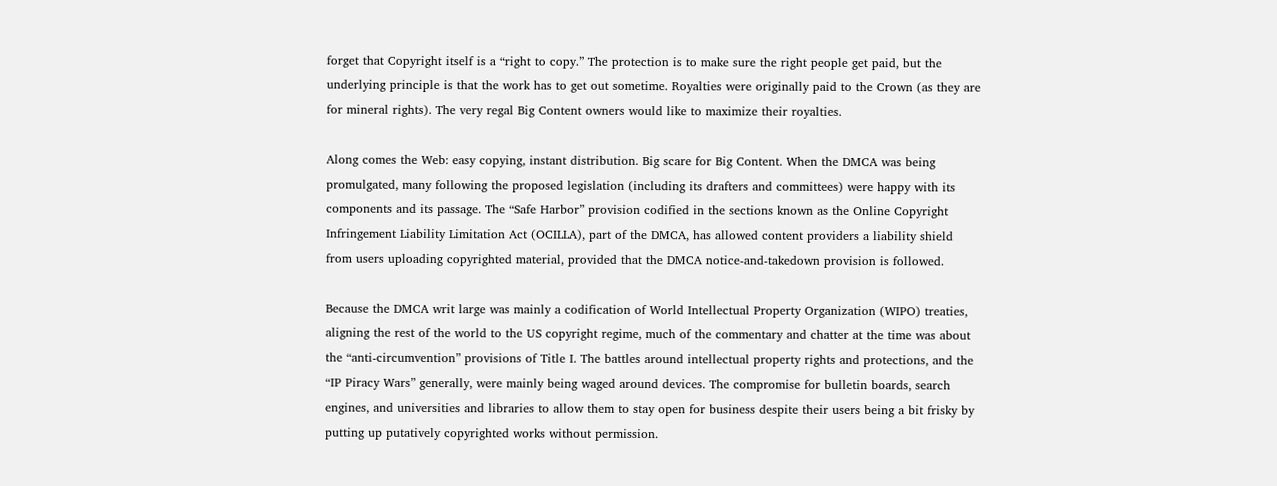forget that Copyright itself is a “right to copy.” The protection is to make sure the right people get paid, but the underlying principle is that the work has to get out sometime. Royalties were originally paid to the Crown (as they are for mineral rights). The very regal Big Content owners would like to maximize their royalties.

Along comes the Web: easy copying, instant distribution. Big scare for Big Content. When the DMCA was being promulgated, many following the proposed legislation (including its drafters and committees) were happy with its components and its passage. The “Safe Harbor” provision codified in the sections known as the Online Copyright Infringement Liability Limitation Act (OCILLA), part of the DMCA, has allowed content providers a liability shield from users uploading copyrighted material, provided that the DMCA notice-and-takedown provision is followed.

Because the DMCA writ large was mainly a codification of World Intellectual Property Organization (WIPO) treaties, aligning the rest of the world to the US copyright regime, much of the commentary and chatter at the time was about the “anti-circumvention” provisions of Title I. The battles around intellectual property rights and protections, and the “IP Piracy Wars” generally, were mainly being waged around devices. The compromise for bulletin boards, search engines, and universities and libraries to allow them to stay open for business despite their users being a bit frisky by putting up putatively copyrighted works without permission.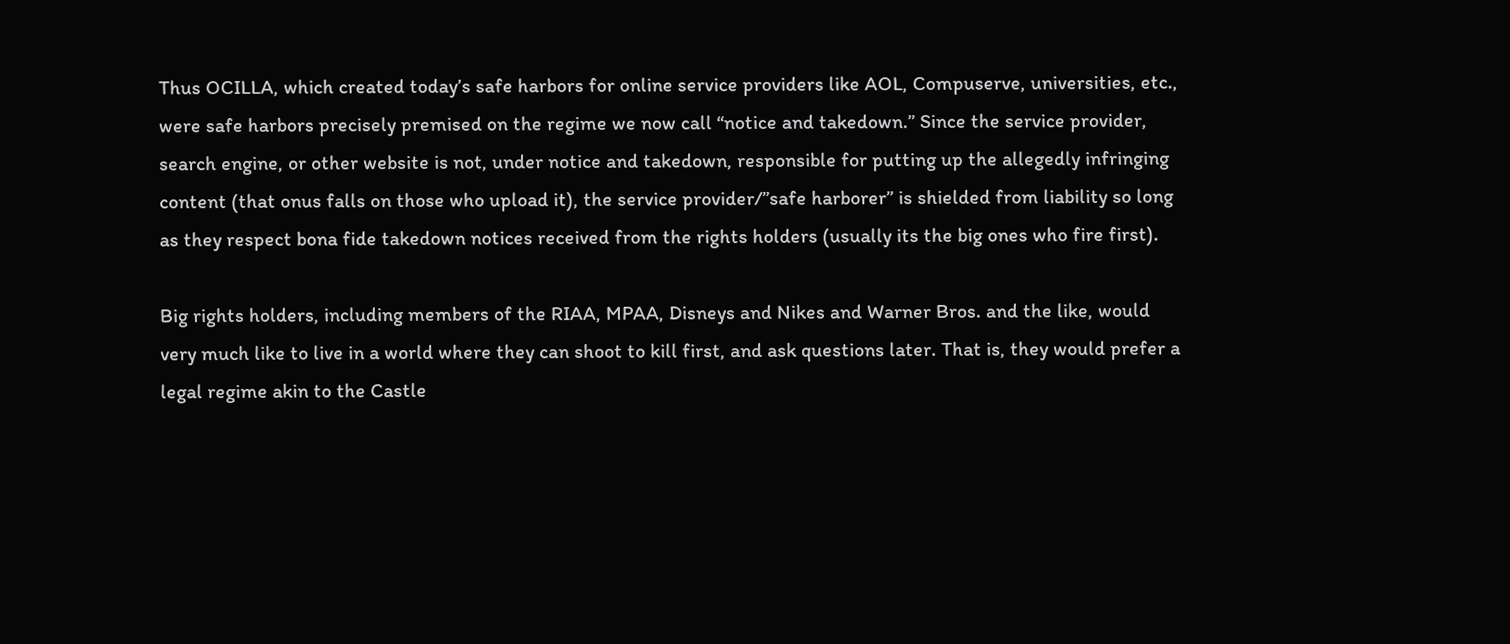Thus OCILLA, which created today’s safe harbors for online service providers like AOL, Compuserve, universities, etc., were safe harbors precisely premised on the regime we now call “notice and takedown.” Since the service provider, search engine, or other website is not, under notice and takedown, responsible for putting up the allegedly infringing content (that onus falls on those who upload it), the service provider/”safe harborer” is shielded from liability so long as they respect bona fide takedown notices received from the rights holders (usually its the big ones who fire first).

Big rights holders, including members of the RIAA, MPAA, Disneys and Nikes and Warner Bros. and the like, would very much like to live in a world where they can shoot to kill first, and ask questions later. That is, they would prefer a legal regime akin to the Castle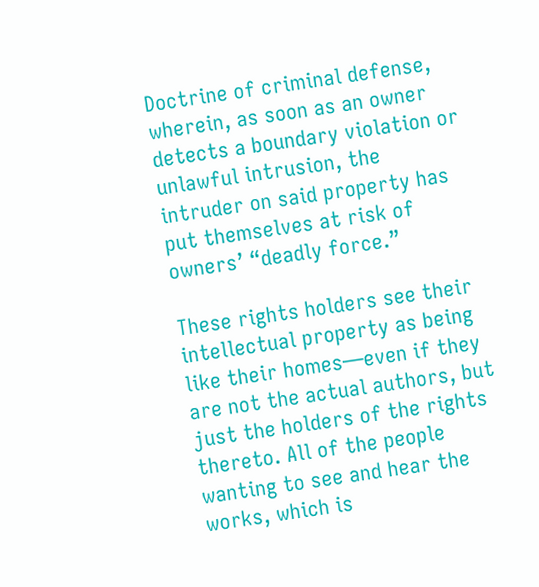Doctrine of criminal defense, wherein, as soon as an owner detects a boundary violation or unlawful intrusion, the intruder on said property has put themselves at risk of owners’ “deadly force.”

These rights holders see their intellectual property as being like their homes—even if they are not the actual authors, but just the holders of the rights thereto. All of the people wanting to see and hear the works, which is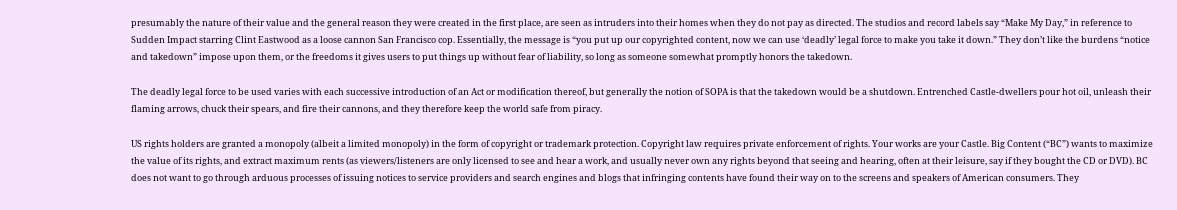presumably the nature of their value and the general reason they were created in the first place, are seen as intruders into their homes when they do not pay as directed. The studios and record labels say “Make My Day,” in reference to Sudden Impact starring Clint Eastwood as a loose cannon San Francisco cop. Essentially, the message is “you put up our copyrighted content, now we can use ‘deadly’ legal force to make you take it down.” They don’t like the burdens “notice and takedown” impose upon them, or the freedoms it gives users to put things up without fear of liability, so long as someone somewhat promptly honors the takedown.

The deadly legal force to be used varies with each successive introduction of an Act or modification thereof, but generally the notion of SOPA is that the takedown would be a shutdown. Entrenched Castle-dwellers pour hot oil, unleash their flaming arrows, chuck their spears, and fire their cannons, and they therefore keep the world safe from piracy.

US rights holders are granted a monopoly (albeit a limited monopoly) in the form of copyright or trademark protection. Copyright law requires private enforcement of rights. Your works are your Castle. Big Content (“BC”) wants to maximize the value of its rights, and extract maximum rents (as viewers/listeners are only licensed to see and hear a work, and usually never own any rights beyond that seeing and hearing, often at their leisure, say if they bought the CD or DVD). BC does not want to go through arduous processes of issuing notices to service providers and search engines and blogs that infringing contents have found their way on to the screens and speakers of American consumers. They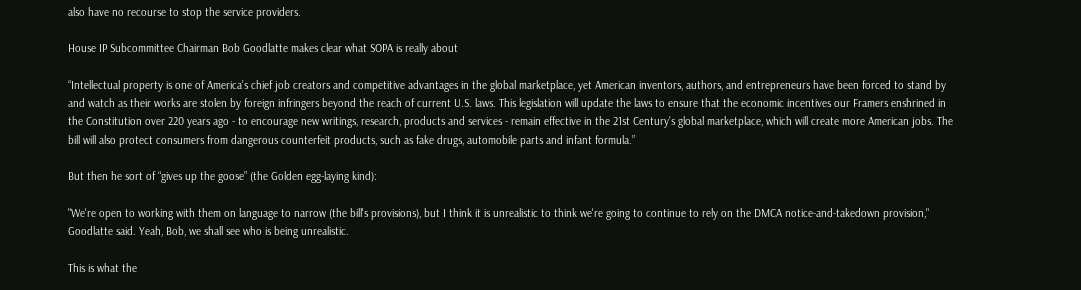also have no recourse to stop the service providers.

House IP Subcommittee Chairman Bob Goodlatte makes clear what SOPA is really about

“Intellectual property is one of America’s chief job creators and competitive advantages in the global marketplace, yet American inventors, authors, and entrepreneurs have been forced to stand by and watch as their works are stolen by foreign infringers beyond the reach of current U.S. laws. This legislation will update the laws to ensure that the economic incentives our Framers enshrined in the Constitution over 220 years ago - to encourage new writings, research, products and services - remain effective in the 21st Century’s global marketplace, which will create more American jobs. The bill will also protect consumers from dangerous counterfeit products, such as fake drugs, automobile parts and infant formula.”

But then he sort of “gives up the goose” (the Golden egg-laying kind):

"We're open to working with them on language to narrow (the bill's provisions), but I think it is unrealistic to think we're going to continue to rely on the DMCA notice-and-takedown provision," Goodlatte said. Yeah, Bob, we shall see who is being unrealistic.

This is what the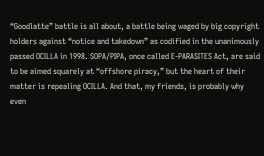“Goodlatte” battle is all about, a battle being waged by big copyright holders against “notice and takedown” as codified in the unanimously passed OCILLA in 1998. SOPA/PIPA, once called E-PARASITES Act, are said to be aimed squarely at “offshore piracy,” but the heart of their matter is repealing OCILLA. And that, my friends, is probably why even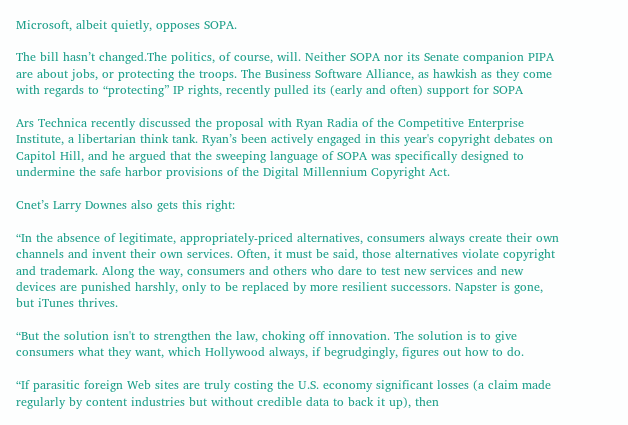Microsoft, albeit quietly, opposes SOPA.

The bill hasn’t changed.The politics, of course, will. Neither SOPA nor its Senate companion PIPA are about jobs, or protecting the troops. The Business Software Alliance, as hawkish as they come with regards to “protecting” IP rights, recently pulled its (early and often) support for SOPA

Ars Technica recently discussed the proposal with Ryan Radia of the Competitive Enterprise Institute, a libertarian think tank. Ryan’s been actively engaged in this year's copyright debates on Capitol Hill, and he argued that the sweeping language of SOPA was specifically designed to undermine the safe harbor provisions of the Digital Millennium Copyright Act.

Cnet’s Larry Downes also gets this right:

“In the absence of legitimate, appropriately-priced alternatives, consumers always create their own channels and invent their own services. Often, it must be said, those alternatives violate copyright and trademark. Along the way, consumers and others who dare to test new services and new devices are punished harshly, only to be replaced by more resilient successors. Napster is gone, but iTunes thrives.

“But the solution isn't to strengthen the law, choking off innovation. The solution is to give consumers what they want, which Hollywood always, if begrudgingly, figures out how to do.

“If parasitic foreign Web sites are truly costing the U.S. economy significant losses (a claim made regularly by content industries but without credible data to back it up), then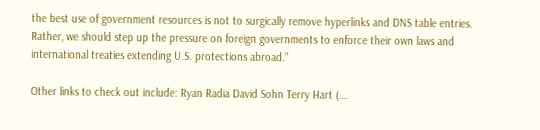the best use of government resources is not to surgically remove hyperlinks and DNS table entries. Rather, we should step up the pressure on foreign governments to enforce their own laws and international treaties extending U.S. protections abroad.”

Other links to check out include: Ryan Radia David Sohn Terry Hart (….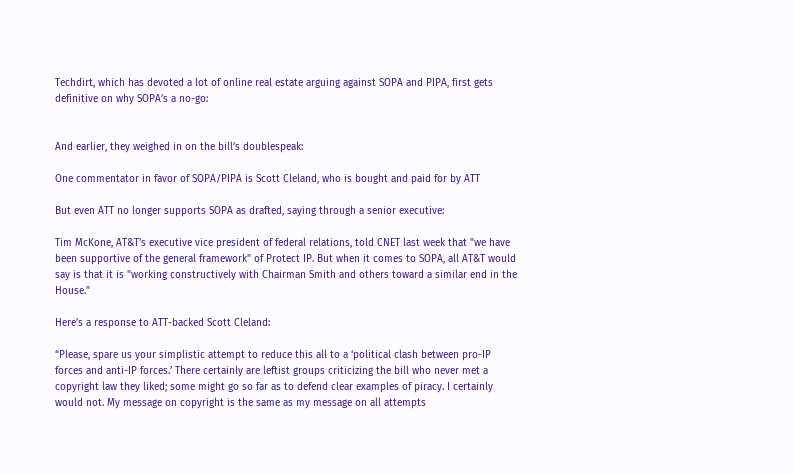Techdirt, which has devoted a lot of online real estate arguing against SOPA and PIPA, first gets definitive on why SOPA’s a no-go:


And earlier, they weighed in on the bill’s doublespeak:

One commentator in favor of SOPA/PIPA is Scott Cleland, who is bought and paid for by ATT

But even ATT no longer supports SOPA as drafted, saying through a senior executive:

Tim McKone, AT&T's executive vice president of federal relations, told CNET last week that "we have been supportive of the general framework" of Protect IP. But when it comes to SOPA, all AT&T would say is that it is "working constructively with Chairman Smith and others toward a similar end in the House."

Here’s a response to ATT-backed Scott Cleland:

“Please, spare us your simplistic attempt to reduce this all to a ‘political clash between pro-IP forces and anti-IP forces.’ There certainly are leftist groups criticizing the bill who never met a copyright law they liked; some might go so far as to defend clear examples of piracy. I certainly would not. My message on copyright is the same as my message on all attempts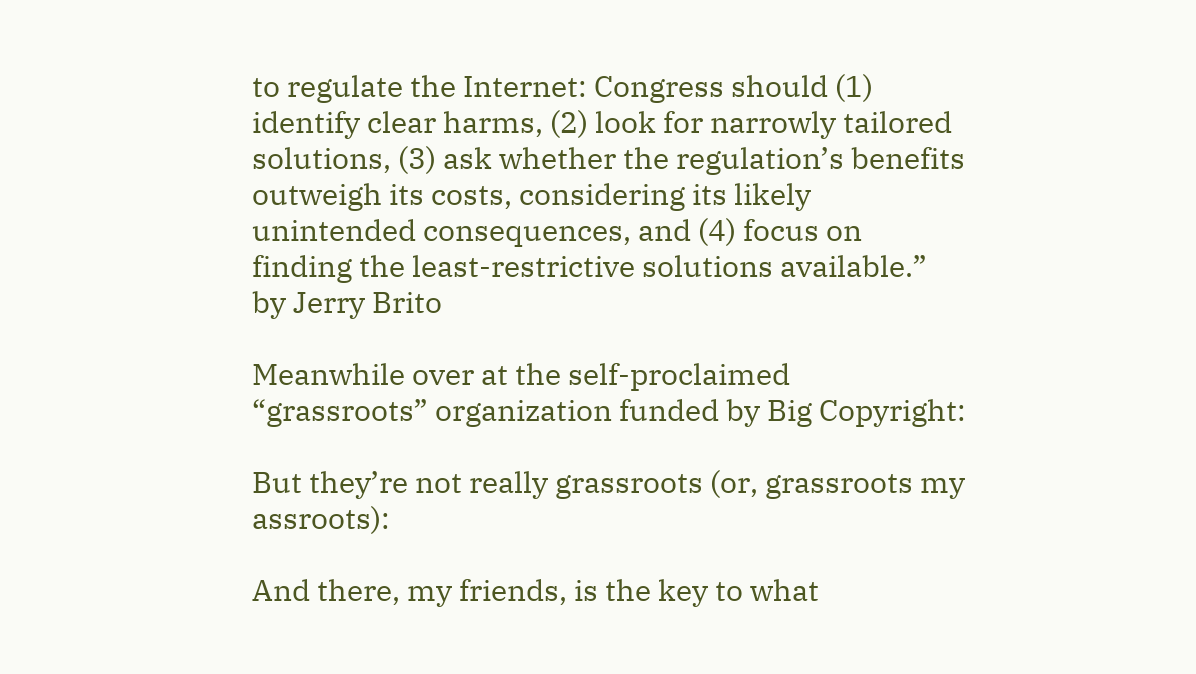to regulate the Internet: Congress should (1) identify clear harms, (2) look for narrowly tailored solutions, (3) ask whether the regulation’s benefits outweigh its costs, considering its likely unintended consequences, and (4) focus on finding the least-restrictive solutions available.” by Jerry Brito

Meanwhile over at the self-proclaimed “grassroots” organization funded by Big Copyright:

But they’re not really grassroots (or, grassroots my assroots):

And there, my friends, is the key to what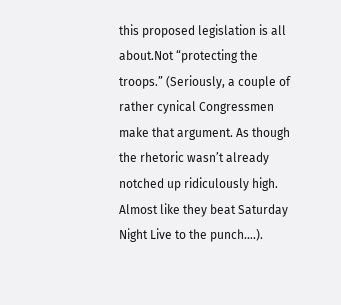this proposed legislation is all about.Not “protecting the troops.” (Seriously, a couple of rather cynical Congressmen make that argument. As though the rhetoric wasn’t already notched up ridiculously high. Almost like they beat Saturday Night Live to the punch….).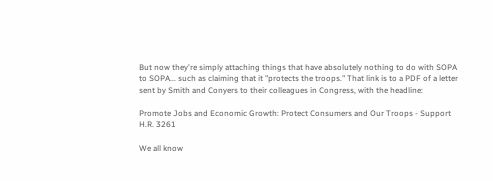But now they're simply attaching things that have absolutely nothing to do with SOPA to SOPA... such as claiming that it "protects the troops." That link is to a PDF of a letter sent by Smith and Conyers to their colleagues in Congress, with the headline:

Promote Jobs and Economic Growth: Protect Consumers and Our Troops - Support H.R. 3261

We all know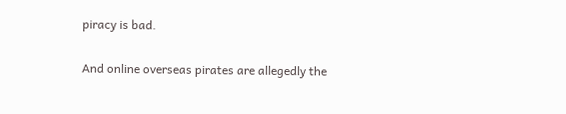piracy is bad.

And online overseas pirates are allegedly the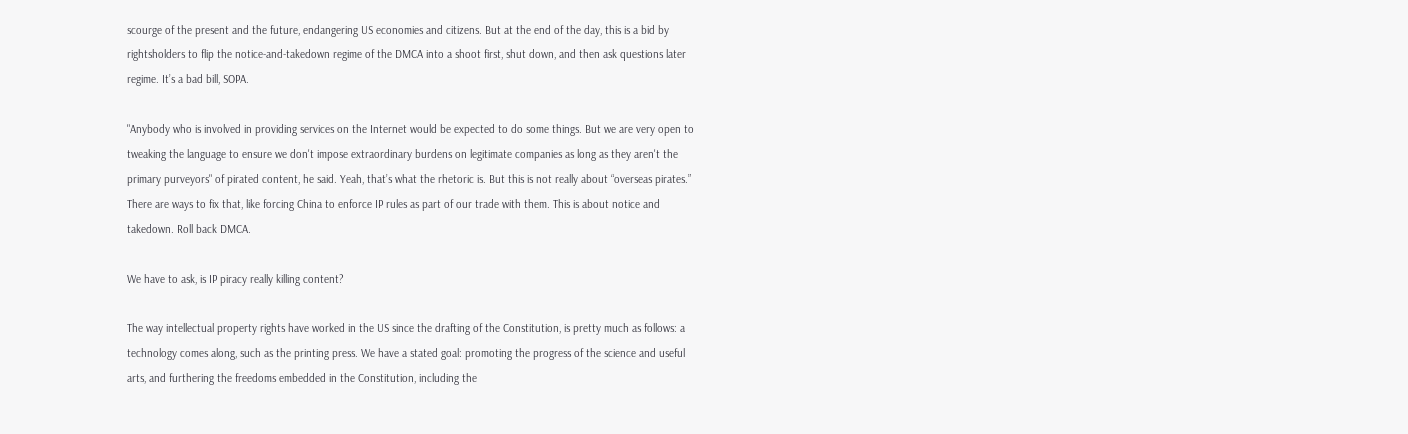scourge of the present and the future, endangering US economies and citizens. But at the end of the day, this is a bid by rightsholders to flip the notice-and-takedown regime of the DMCA into a shoot first, shut down, and then ask questions later regime. It’s a bad bill, SOPA.

"Anybody who is involved in providing services on the Internet would be expected to do some things. But we are very open to tweaking the language to ensure we don't impose extraordinary burdens on legitimate companies as long as they aren't the primary purveyors" of pirated content, he said. Yeah, that’s what the rhetoric is. But this is not really about “overseas pirates.” There are ways to fix that, like forcing China to enforce IP rules as part of our trade with them. This is about notice and takedown. Roll back DMCA.

We have to ask, is IP piracy really killing content?

The way intellectual property rights have worked in the US since the drafting of the Constitution, is pretty much as follows: a technology comes along, such as the printing press. We have a stated goal: promoting the progress of the science and useful arts, and furthering the freedoms embedded in the Constitution, including the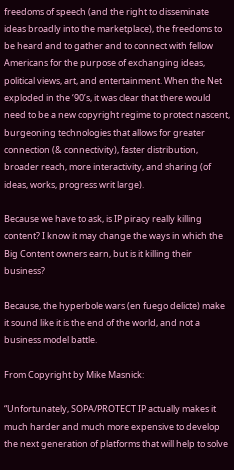freedoms of speech (and the right to disseminate ideas broadly into the marketplace), the freedoms to be heard and to gather and to connect with fellow Americans for the purpose of exchanging ideas, political views, art, and entertainment. When the Net exploded in the ‘90’s, it was clear that there would need to be a new copyright regime to protect nascent, burgeoning technologies that allows for greater connection (& connectivity), faster distribution, broader reach, more interactivity, and sharing (of ideas, works, progress writ large).

Because we have to ask, is IP piracy really killing content? I know it may change the ways in which the Big Content owners earn, but is it killing their business?

Because, the hyperbole wars (en fuego delicte) make it sound like it is the end of the world, and not a business model battle.

From Copyright by Mike Masnick:

“Unfortunately, SOPA/PROTECT IP actually makes it much harder and much more expensive to develop the next generation of platforms that will help to solve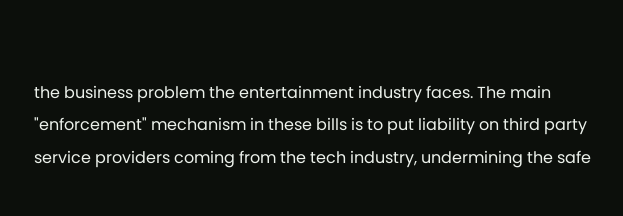the business problem the entertainment industry faces. The main "enforcement" mechanism in these bills is to put liability on third party service providers coming from the tech industry, undermining the safe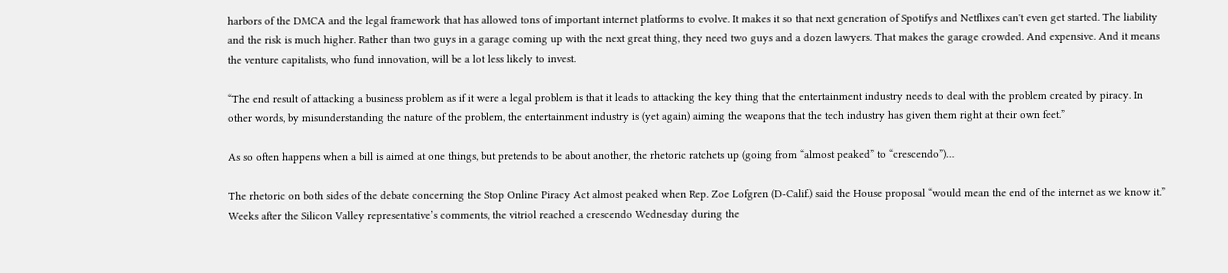harbors of the DMCA and the legal framework that has allowed tons of important internet platforms to evolve. It makes it so that next generation of Spotifys and Netflixes can't even get started. The liability and the risk is much higher. Rather than two guys in a garage coming up with the next great thing, they need two guys and a dozen lawyers. That makes the garage crowded. And expensive. And it means the venture capitalists, who fund innovation, will be a lot less likely to invest.

“The end result of attacking a business problem as if it were a legal problem is that it leads to attacking the key thing that the entertainment industry needs to deal with the problem created by piracy. In other words, by misunderstanding the nature of the problem, the entertainment industry is (yet again) aiming the weapons that the tech industry has given them right at their own feet.”

As so often happens when a bill is aimed at one things, but pretends to be about another, the rhetoric ratchets up (going from “almost peaked” to “crescendo”)…

The rhetoric on both sides of the debate concerning the Stop Online Piracy Act almost peaked when Rep. Zoe Lofgren (D-Calif.) said the House proposal “would mean the end of the internet as we know it.” Weeks after the Silicon Valley representative’s comments, the vitriol reached a crescendo Wednesday during the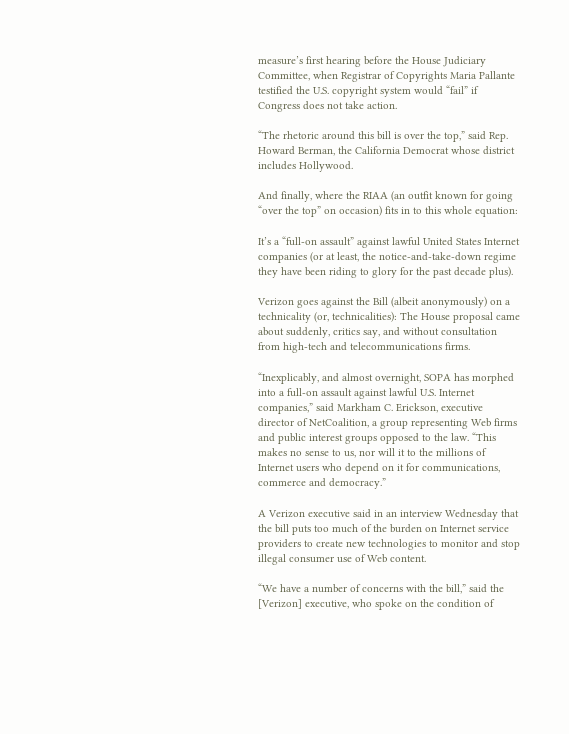measure’s first hearing before the House Judiciary Committee, when Registrar of Copyrights Maria Pallante testified the U.S. copyright system would “fail” if Congress does not take action.

“The rhetoric around this bill is over the top,” said Rep. Howard Berman, the California Democrat whose district includes Hollywood.

And finally, where the RIAA (an outfit known for going “over the top” on occasion) fits in to this whole equation:

It’s a “full-on assault” against lawful United States Internet companies (or at least, the notice-and-take-down regime they have been riding to glory for the past decade plus).

Verizon goes against the Bill (albeit anonymously) on a technicality (or, technicalities): The House proposal came about suddenly, critics say, and without consultation from high-tech and telecommunications firms.

“Inexplicably, and almost overnight, SOPA has morphed into a full-on assault against lawful U.S. Internet companies,” said Markham C. Erickson, executive director of NetCoalition, a group representing Web firms and public interest groups opposed to the law. “This makes no sense to us, nor will it to the millions of Internet users who depend on it for communications, commerce and democracy.”

A Verizon executive said in an interview Wednesday that the bill puts too much of the burden on Internet service providers to create new technologies to monitor and stop illegal consumer use of Web content.

“We have a number of concerns with the bill,” said the [Verizon] executive, who spoke on the condition of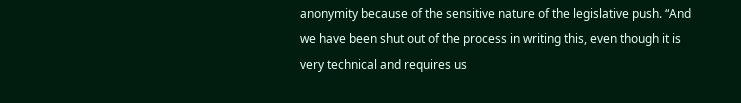anonymity because of the sensitive nature of the legislative push. “And we have been shut out of the process in writing this, even though it is very technical and requires us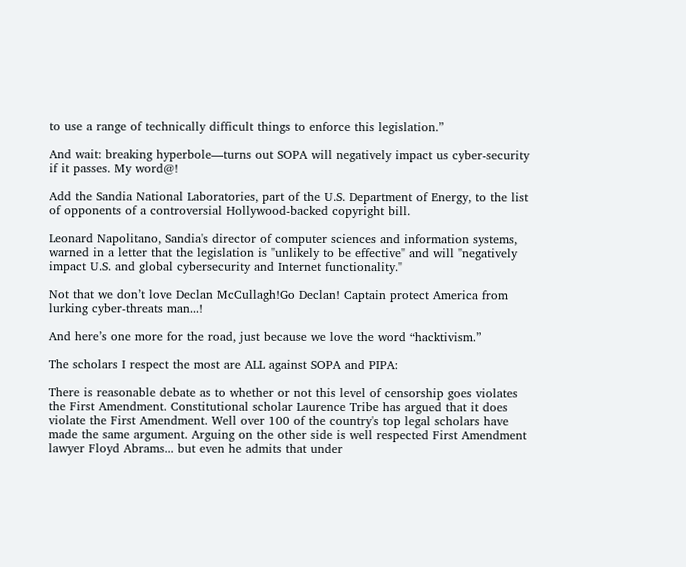to use a range of technically difficult things to enforce this legislation.”

And wait: breaking hyperbole—turns out SOPA will negatively impact us cyber-security if it passes. My word@!

Add the Sandia National Laboratories, part of the U.S. Department of Energy, to the list of opponents of a controversial Hollywood-backed copyright bill.

Leonard Napolitano, Sandia's director of computer sciences and information systems, warned in a letter that the legislation is "unlikely to be effective" and will "negatively impact U.S. and global cybersecurity and Internet functionality."

Not that we don’t love Declan McCullagh!Go Declan! Captain protect America from lurking cyber-threats man...!

And here’s one more for the road, just because we love the word “hacktivism.”

The scholars I respect the most are ALL against SOPA and PIPA:

There is reasonable debate as to whether or not this level of censorship goes violates the First Amendment. Constitutional scholar Laurence Tribe has argued that it does violate the First Amendment. Well over 100 of the country's top legal scholars have made the same argument. Arguing on the other side is well respected First Amendment lawyer Floyd Abrams... but even he admits that under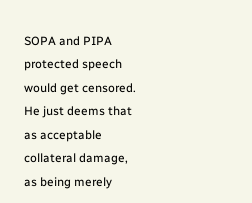SOPA and PIPA protected speech would get censored. He just deems that as acceptable collateral damage, as being merely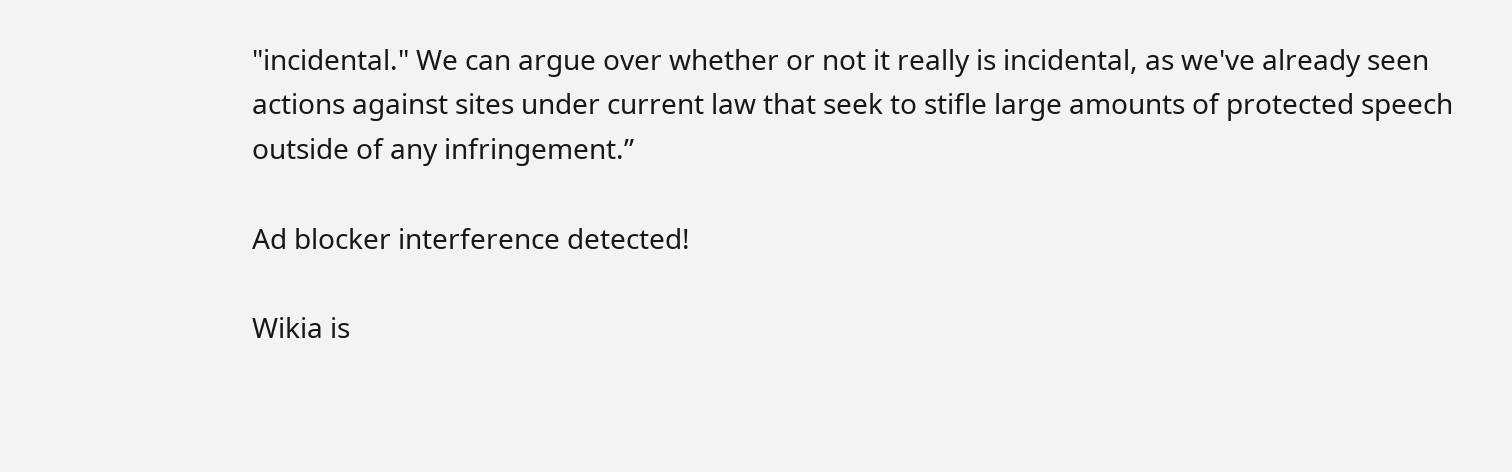"incidental." We can argue over whether or not it really is incidental, as we've already seen actions against sites under current law that seek to stifle large amounts of protected speech outside of any infringement.”

Ad blocker interference detected!

Wikia is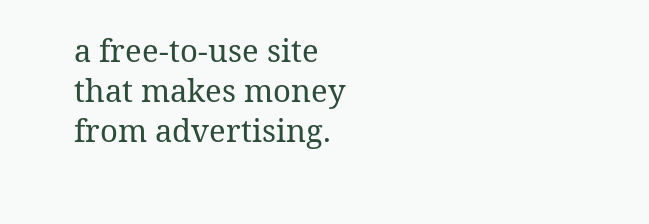a free-to-use site that makes money from advertising.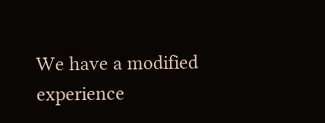We have a modified experience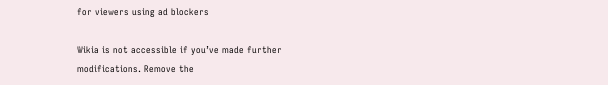for viewers using ad blockers

Wikia is not accessible if you’ve made further modifications. Remove the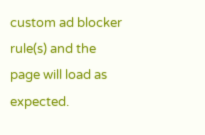custom ad blocker rule(s) and the page will load as expected.